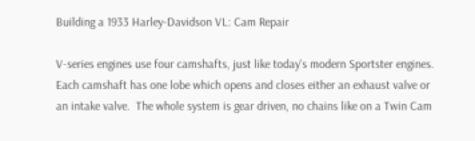Building a 1933 Harley-Davidson VL: Cam Repair

V-series engines use four camshafts, just like today's modern Sportster engines.  Each camshaft has one lobe which opens and closes either an exhaust valve or an intake valve.  The whole system is gear driven, no chains like on a Twin Cam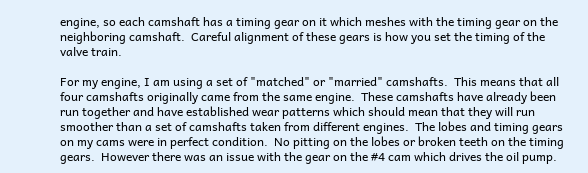engine, so each camshaft has a timing gear on it which meshes with the timing gear on the neighboring camshaft.  Careful alignment of these gears is how you set the timing of the valve train.

For my engine, I am using a set of "matched" or "married" camshafts.  This means that all four camshafts originally came from the same engine.  These camshafts have already been run together and have established wear patterns which should mean that they will run smoother than a set of camshafts taken from different engines.  The lobes and timing gears on my cams were in perfect condition.  No pitting on the lobes or broken teeth on the timing gears.  However there was an issue with the gear on the #4 cam which drives the oil pump.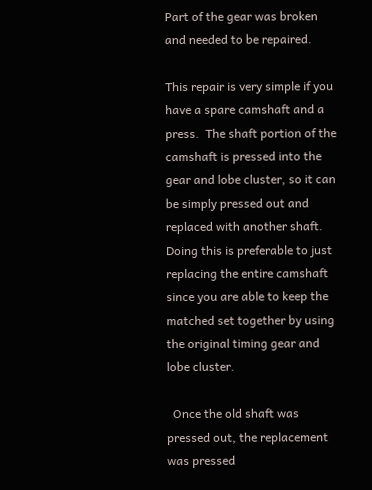Part of the gear was broken and needed to be repaired.

This repair is very simple if you have a spare camshaft and a press.  The shaft portion of the camshaft is pressed into the gear and lobe cluster, so it can be simply pressed out and replaced with another shaft.  Doing this is preferable to just replacing the entire camshaft since you are able to keep the matched set together by using the original timing gear and lobe cluster.

  Once the old shaft was pressed out, the replacement was pressed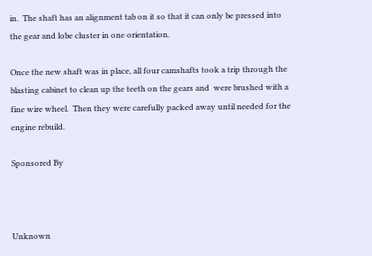in.  The shaft has an alignment tab on it so that it can only be pressed into the gear and lobe cluster in one orientation.

Once the new shaft was in place, all four camshafts took a trip through the blasting cabinet to clean up the teeth on the gears and  were brushed with a fine wire wheel.  Then they were carefully packed away until needed for the engine rebuild.

Sponsored By



Unknown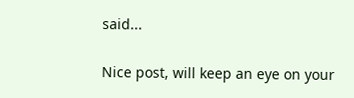said...

Nice post, will keep an eye on your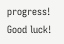progress! Good luck!